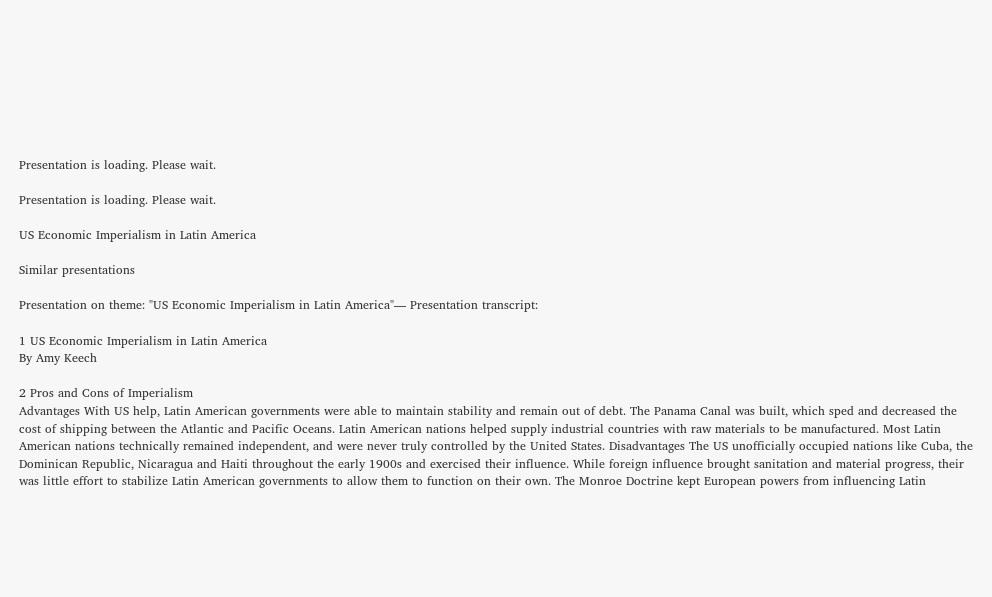Presentation is loading. Please wait.

Presentation is loading. Please wait.

US Economic Imperialism in Latin America

Similar presentations

Presentation on theme: "US Economic Imperialism in Latin America"— Presentation transcript:

1 US Economic Imperialism in Latin America
By Amy Keech

2 Pros and Cons of Imperialism
Advantages With US help, Latin American governments were able to maintain stability and remain out of debt. The Panama Canal was built, which sped and decreased the cost of shipping between the Atlantic and Pacific Oceans. Latin American nations helped supply industrial countries with raw materials to be manufactured. Most Latin American nations technically remained independent, and were never truly controlled by the United States. Disadvantages The US unofficially occupied nations like Cuba, the Dominican Republic, Nicaragua and Haiti throughout the early 1900s and exercised their influence. While foreign influence brought sanitation and material progress, their was little effort to stabilize Latin American governments to allow them to function on their own. The Monroe Doctrine kept European powers from influencing Latin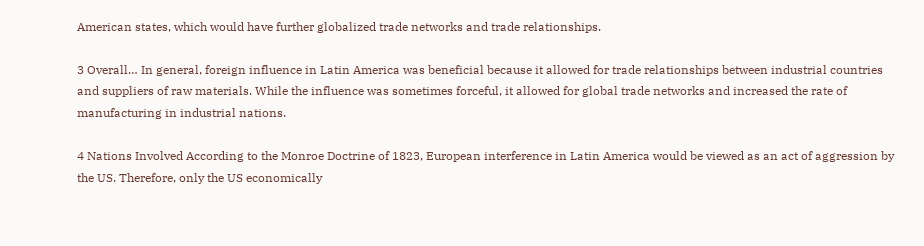American states, which would have further globalized trade networks and trade relationships.

3 Overall… In general, foreign influence in Latin America was beneficial because it allowed for trade relationships between industrial countries and suppliers of raw materials. While the influence was sometimes forceful, it allowed for global trade networks and increased the rate of manufacturing in industrial nations.

4 Nations Involved According to the Monroe Doctrine of 1823, European interference in Latin America would be viewed as an act of aggression by the US. Therefore, only the US economically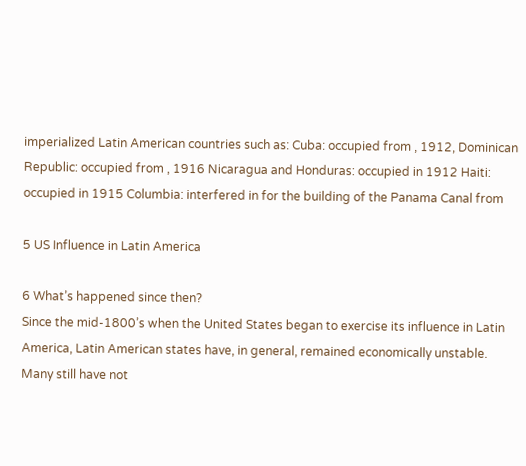imperialized Latin American countries such as: Cuba: occupied from , 1912, Dominican Republic: occupied from , 1916 Nicaragua and Honduras: occupied in 1912 Haiti: occupied in 1915 Columbia: interfered in for the building of the Panama Canal from

5 US Influence in Latin America

6 What’s happened since then?
Since the mid-1800’s when the United States began to exercise its influence in Latin America, Latin American states have, in general, remained economically unstable. Many still have not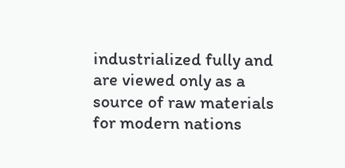industrialized fully and are viewed only as a source of raw materials for modern nations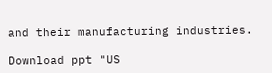and their manufacturing industries.

Download ppt "US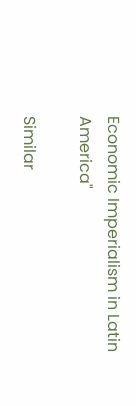Economic Imperialism in Latin America"

Similar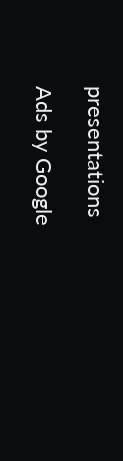presentations

Ads by Google